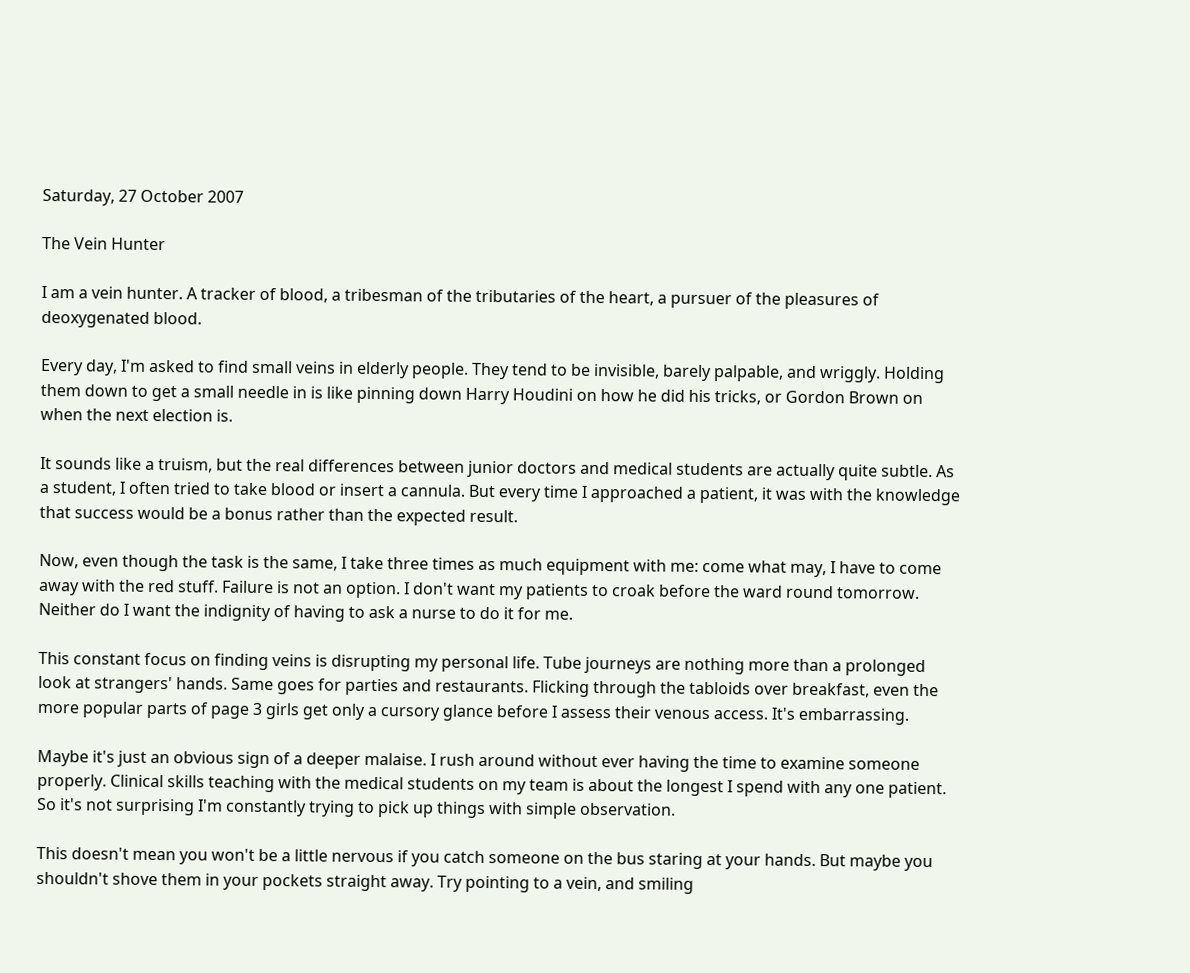Saturday, 27 October 2007

The Vein Hunter

I am a vein hunter. A tracker of blood, a tribesman of the tributaries of the heart, a pursuer of the pleasures of deoxygenated blood.

Every day, I'm asked to find small veins in elderly people. They tend to be invisible, barely palpable, and wriggly. Holding them down to get a small needle in is like pinning down Harry Houdini on how he did his tricks, or Gordon Brown on when the next election is.

It sounds like a truism, but the real differences between junior doctors and medical students are actually quite subtle. As a student, I often tried to take blood or insert a cannula. But every time I approached a patient, it was with the knowledge that success would be a bonus rather than the expected result.

Now, even though the task is the same, I take three times as much equipment with me: come what may, I have to come away with the red stuff. Failure is not an option. I don't want my patients to croak before the ward round tomorrow. Neither do I want the indignity of having to ask a nurse to do it for me.

This constant focus on finding veins is disrupting my personal life. Tube journeys are nothing more than a prolonged look at strangers' hands. Same goes for parties and restaurants. Flicking through the tabloids over breakfast, even the more popular parts of page 3 girls get only a cursory glance before I assess their venous access. It's embarrassing.

Maybe it's just an obvious sign of a deeper malaise. I rush around without ever having the time to examine someone properly. Clinical skills teaching with the medical students on my team is about the longest I spend with any one patient. So it's not surprising I'm constantly trying to pick up things with simple observation.

This doesn't mean you won't be a little nervous if you catch someone on the bus staring at your hands. But maybe you shouldn't shove them in your pockets straight away. Try pointing to a vein, and smiling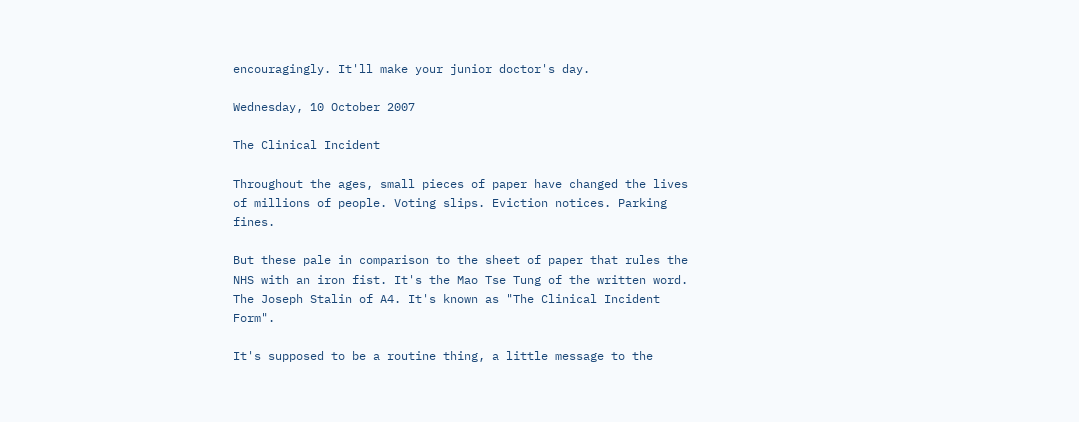encouragingly. It'll make your junior doctor's day.

Wednesday, 10 October 2007

The Clinical Incident

Throughout the ages, small pieces of paper have changed the lives of millions of people. Voting slips. Eviction notices. Parking fines.

But these pale in comparison to the sheet of paper that rules the NHS with an iron fist. It's the Mao Tse Tung of the written word. The Joseph Stalin of A4. It's known as "The Clinical Incident Form".

It's supposed to be a routine thing, a little message to the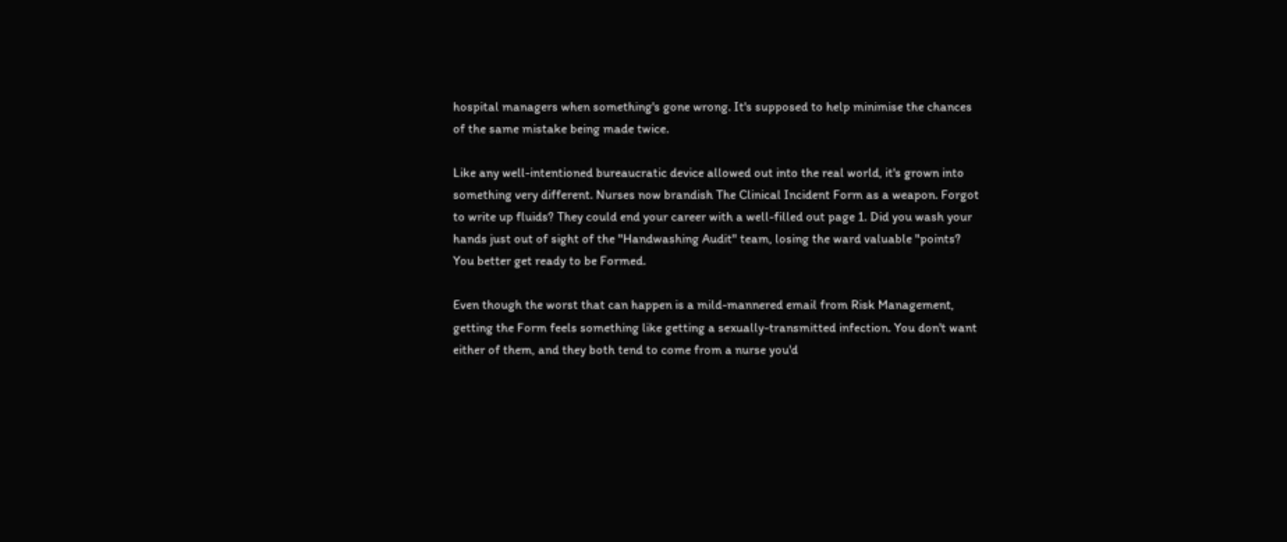hospital managers when something's gone wrong. It's supposed to help minimise the chances of the same mistake being made twice.

Like any well-intentioned bureaucratic device allowed out into the real world, it's grown into something very different. Nurses now brandish The Clinical Incident Form as a weapon. Forgot to write up fluids? They could end your career with a well-filled out page 1. Did you wash your hands just out of sight of the "Handwashing Audit" team, losing the ward valuable "points? You better get ready to be Formed.

Even though the worst that can happen is a mild-mannered email from Risk Management, getting the Form feels something like getting a sexually-transmitted infection. You don't want either of them, and they both tend to come from a nurse you'd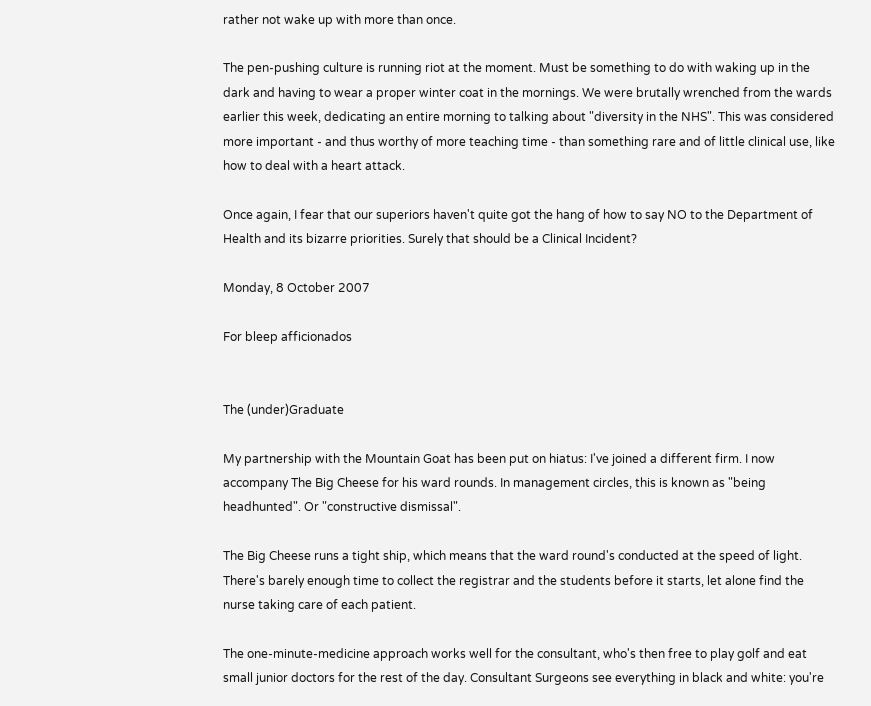rather not wake up with more than once.

The pen-pushing culture is running riot at the moment. Must be something to do with waking up in the dark and having to wear a proper winter coat in the mornings. We were brutally wrenched from the wards earlier this week, dedicating an entire morning to talking about "diversity in the NHS". This was considered more important - and thus worthy of more teaching time - than something rare and of little clinical use, like how to deal with a heart attack.

Once again, I fear that our superiors haven't quite got the hang of how to say NO to the Department of Health and its bizarre priorities. Surely that should be a Clinical Incident?

Monday, 8 October 2007

For bleep afficionados


The (under)Graduate

My partnership with the Mountain Goat has been put on hiatus: I've joined a different firm. I now accompany The Big Cheese for his ward rounds. In management circles, this is known as "being headhunted". Or "constructive dismissal".

The Big Cheese runs a tight ship, which means that the ward round's conducted at the speed of light. There's barely enough time to collect the registrar and the students before it starts, let alone find the nurse taking care of each patient.

The one-minute-medicine approach works well for the consultant, who's then free to play golf and eat small junior doctors for the rest of the day. Consultant Surgeons see everything in black and white: you're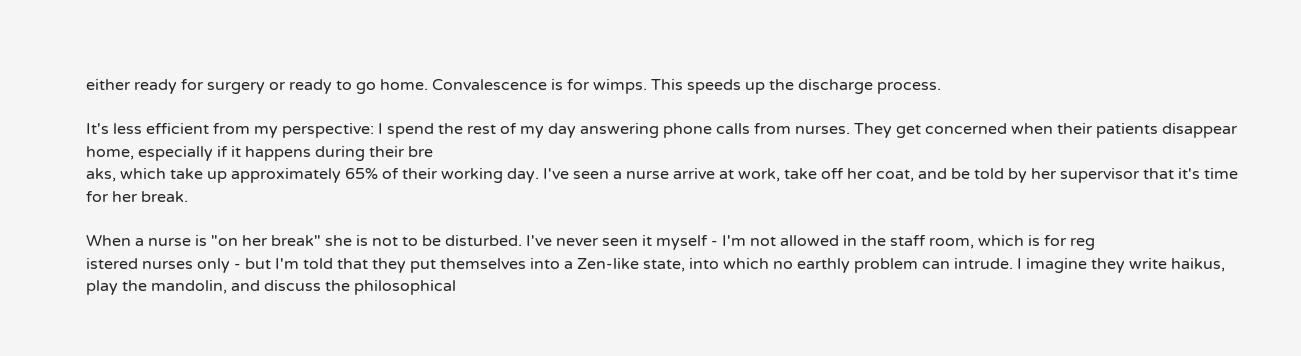either ready for surgery or ready to go home. Convalescence is for wimps. This speeds up the discharge process.

It's less efficient from my perspective: I spend the rest of my day answering phone calls from nurses. They get concerned when their patients disappear home, especially if it happens during their bre
aks, which take up approximately 65% of their working day. I've seen a nurse arrive at work, take off her coat, and be told by her supervisor that it's time for her break.

When a nurse is "on her break" she is not to be disturbed. I've never seen it myself - I'm not allowed in the staff room, which is for reg
istered nurses only - but I'm told that they put themselves into a Zen-like state, into which no earthly problem can intrude. I imagine they write haikus, play the mandolin, and discuss the philosophical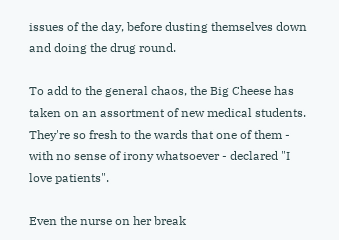issues of the day, before dusting themselves down and doing the drug round.

To add to the general chaos, the Big Cheese has taken on an assortment of new medical students. They're so fresh to the wards that one of them - with no sense of irony whatsoever - declared "I love patients".

Even the nurse on her break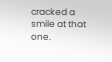cracked a smile at that one.